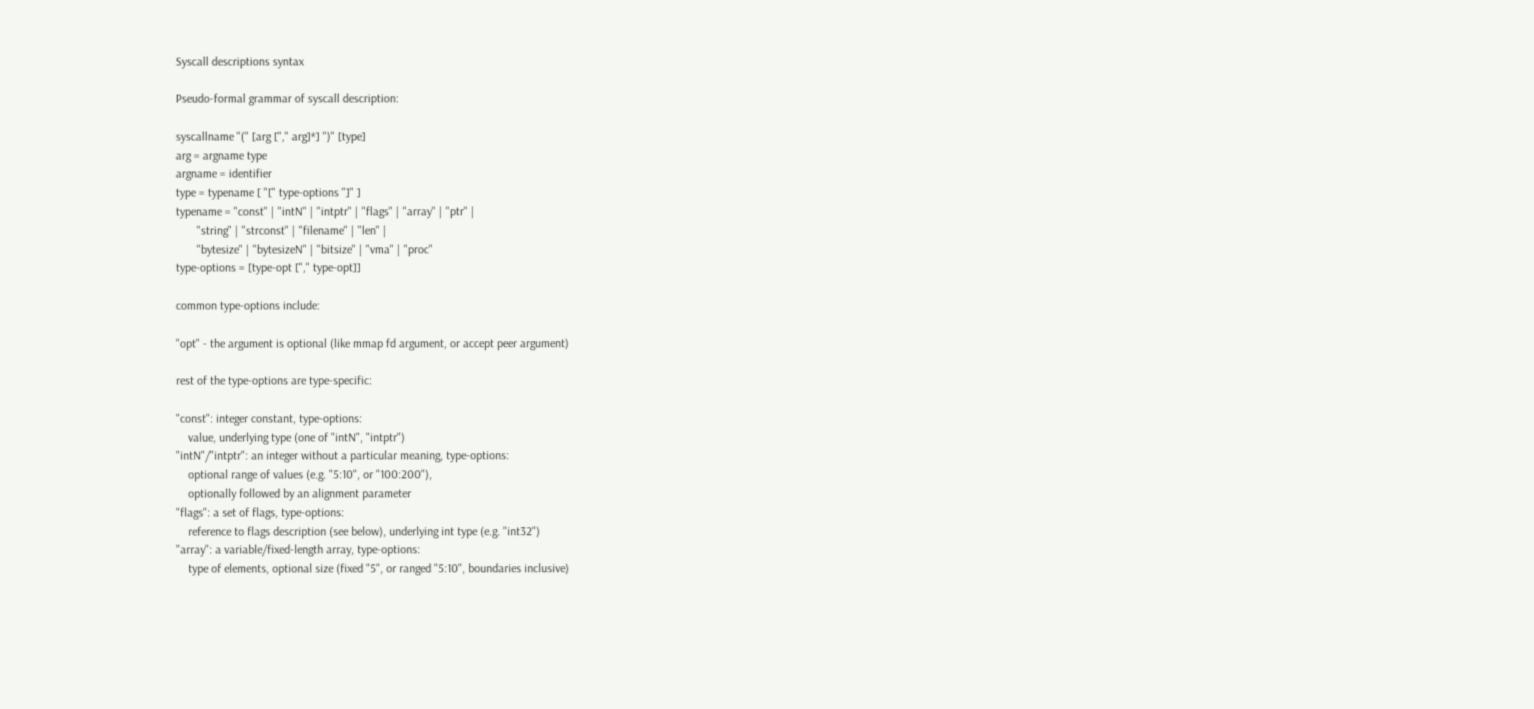Syscall descriptions syntax

Pseudo-formal grammar of syscall description:

syscallname "(" [arg ["," arg]*] ")" [type]
arg = argname type
argname = identifier
type = typename [ "[" type-options "]" ]
typename = "const" | "intN" | "intptr" | "flags" | "array" | "ptr" |
       "string" | "strconst" | "filename" | "len" |
       "bytesize" | "bytesizeN" | "bitsize" | "vma" | "proc"
type-options = [type-opt ["," type-opt]]

common type-options include:

"opt" - the argument is optional (like mmap fd argument, or accept peer argument)

rest of the type-options are type-specific:

"const": integer constant, type-options:
    value, underlying type (one of "intN", "intptr")
"intN"/"intptr": an integer without a particular meaning, type-options:
    optional range of values (e.g. "5:10", or "100:200"),
    optionally followed by an alignment parameter
"flags": a set of flags, type-options:
    reference to flags description (see below), underlying int type (e.g. "int32")
"array": a variable/fixed-length array, type-options:
    type of elements, optional size (fixed "5", or ranged "5:10", boundaries inclusive)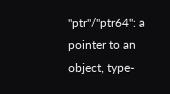"ptr"/"ptr64": a pointer to an object, type-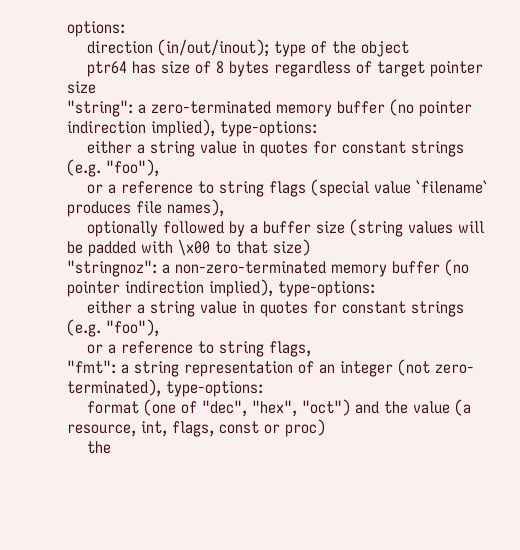options:
    direction (in/out/inout); type of the object
    ptr64 has size of 8 bytes regardless of target pointer size
"string": a zero-terminated memory buffer (no pointer indirection implied), type-options:
    either a string value in quotes for constant strings (e.g. "foo"),
    or a reference to string flags (special value `filename` produces file names),
    optionally followed by a buffer size (string values will be padded with \x00 to that size)
"stringnoz": a non-zero-terminated memory buffer (no pointer indirection implied), type-options:
    either a string value in quotes for constant strings (e.g. "foo"),
    or a reference to string flags,
"fmt": a string representation of an integer (not zero-terminated), type-options:
    format (one of "dec", "hex", "oct") and the value (a resource, int, flags, const or proc)
    the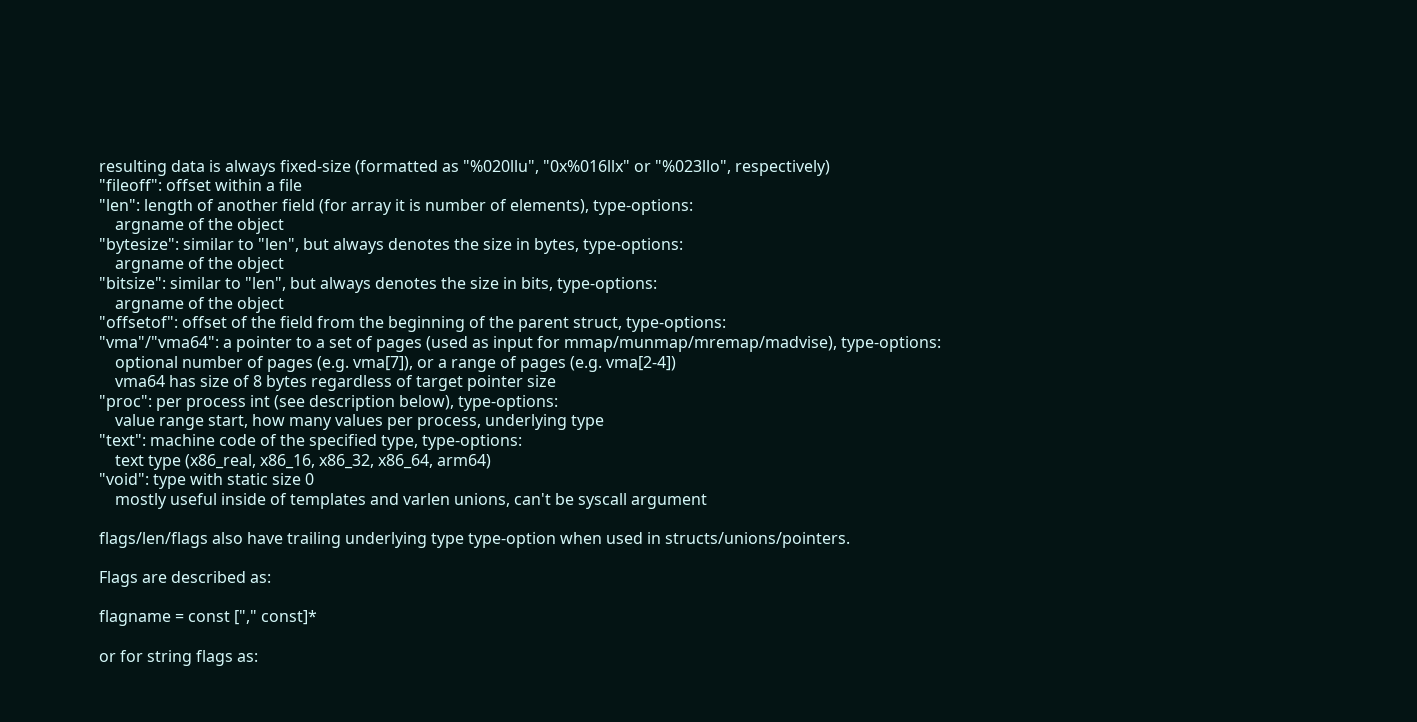resulting data is always fixed-size (formatted as "%020llu", "0x%016llx" or "%023llo", respectively)
"fileoff": offset within a file
"len": length of another field (for array it is number of elements), type-options:
    argname of the object
"bytesize": similar to "len", but always denotes the size in bytes, type-options:
    argname of the object
"bitsize": similar to "len", but always denotes the size in bits, type-options:
    argname of the object
"offsetof": offset of the field from the beginning of the parent struct, type-options:
"vma"/"vma64": a pointer to a set of pages (used as input for mmap/munmap/mremap/madvise), type-options:
    optional number of pages (e.g. vma[7]), or a range of pages (e.g. vma[2-4])
    vma64 has size of 8 bytes regardless of target pointer size
"proc": per process int (see description below), type-options:
    value range start, how many values per process, underlying type
"text": machine code of the specified type, type-options:
    text type (x86_real, x86_16, x86_32, x86_64, arm64)
"void": type with static size 0
    mostly useful inside of templates and varlen unions, can't be syscall argument

flags/len/flags also have trailing underlying type type-option when used in structs/unions/pointers.

Flags are described as:

flagname = const ["," const]*

or for string flags as: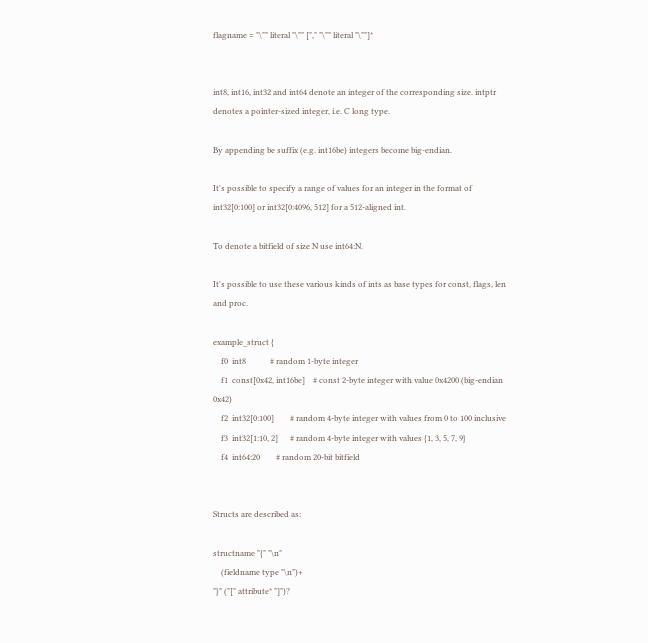flagname = "\"" literal "\"" ["," "\"" literal "\""]*


int8, int16, int32 and int64 denote an integer of the corresponding size. intptr denotes a pointer-sized integer, i.e. C long type.

By appending be suffix (e.g. int16be) integers become big-endian.

It's possible to specify a range of values for an integer in the format of int32[0:100] or int32[0:4096, 512] for a 512-aligned int.

To denote a bitfield of size N use int64:N.

It's possible to use these various kinds of ints as base types for const, flags, len and proc.

example_struct {
    f0  int8            # random 1-byte integer
    f1  const[0x42, int16be]    # const 2-byte integer with value 0x4200 (big-endian 0x42)
    f2  int32[0:100]        # random 4-byte integer with values from 0 to 100 inclusive
    f3  int32[1:10, 2]      # random 4-byte integer with values {1, 3, 5, 7, 9}
    f4  int64:20        # random 20-bit bitfield


Structs are described as:

structname "{" "\n"
    (fieldname type "\n")+
"}" ("[" attribute* "]")?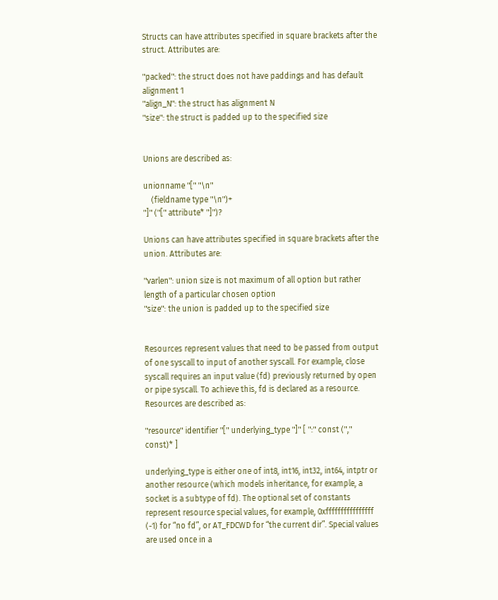Structs can have attributes specified in square brackets after the struct. Attributes are:

"packed": the struct does not have paddings and has default alignment 1
"align_N": the struct has alignment N
"size": the struct is padded up to the specified size


Unions are described as:

unionname "[" "\n"
    (fieldname type "\n")+
"]" ("[" attribute* "]")?

Unions can have attributes specified in square brackets after the union. Attributes are:

"varlen": union size is not maximum of all option but rather length of a particular chosen option
"size": the union is padded up to the specified size


Resources represent values that need to be passed from output of one syscall to input of another syscall. For example, close syscall requires an input value (fd) previously returned by open or pipe syscall. To achieve this, fd is declared as a resource. Resources are described as:

"resource" identifier "[" underlying_type "]" [ ":" const ("," const)* ]

underlying_type is either one of int8, int16, int32, int64, intptr or another resource (which models inheritance, for example, a socket is a subtype of fd). The optional set of constants represent resource special values, for example, 0xffffffffffffffff (-1) for “no fd”, or AT_FDCWD for “the current dir”. Special values are used once in a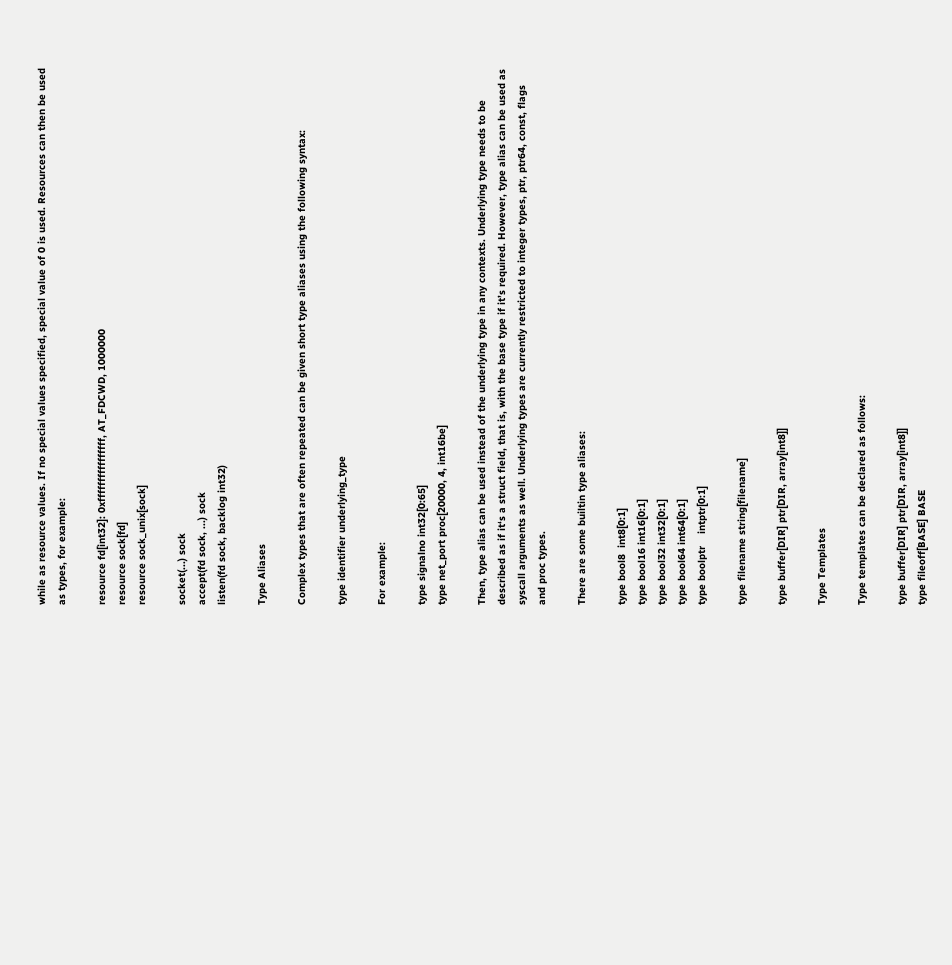while as resource values. If no special values specified, special value of 0 is used. Resources can then be used as types, for example:

resource fd[int32]: 0xffffffffffffffff, AT_FDCWD, 1000000
resource sock[fd]
resource sock_unix[sock]

socket(...) sock
accept(fd sock, ...) sock
listen(fd sock, backlog int32)

Type Aliases

Complex types that are often repeated can be given short type aliases using the following syntax:

type identifier underlying_type

For example:

type signalno int32[0:65]
type net_port proc[20000, 4, int16be]

Then, type alias can be used instead of the underlying type in any contexts. Underlying type needs to be described as if it‘s a struct field, that is, with the base type if it’s required. However, type alias can be used as syscall arguments as well. Underlying types are currently restricted to integer types, ptr, ptr64, const, flags and proc types.

There are some builtin type aliases:

type bool8  int8[0:1]
type bool16 int16[0:1]
type bool32 int32[0:1]
type bool64 int64[0:1]
type boolptr    intptr[0:1]

type filename string[filename]

type buffer[DIR] ptr[DIR, array[int8]]

Type Templates

Type templates can be declared as follows:

type buffer[DIR] ptr[DIR, array[int8]]
type fileoff[BASE] BASE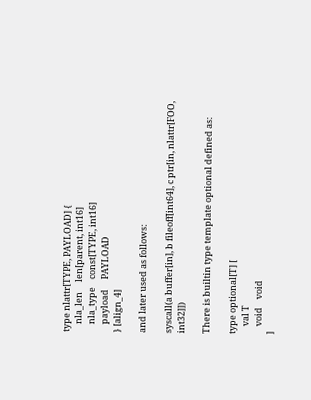type nlattr[TYPE, PAYLOAD] {
    nla_len     len[parent, int16]
    nla_type    const[TYPE, int16]
    payload     PAYLOAD
} [align_4]

and later used as follows:

syscall(a buffer[in], b fileoff[int64], c ptr[in, nlattr[FOO, int32]])

There is builtin type template optional defined as:

type optional[T] [
    val T
    void    void
]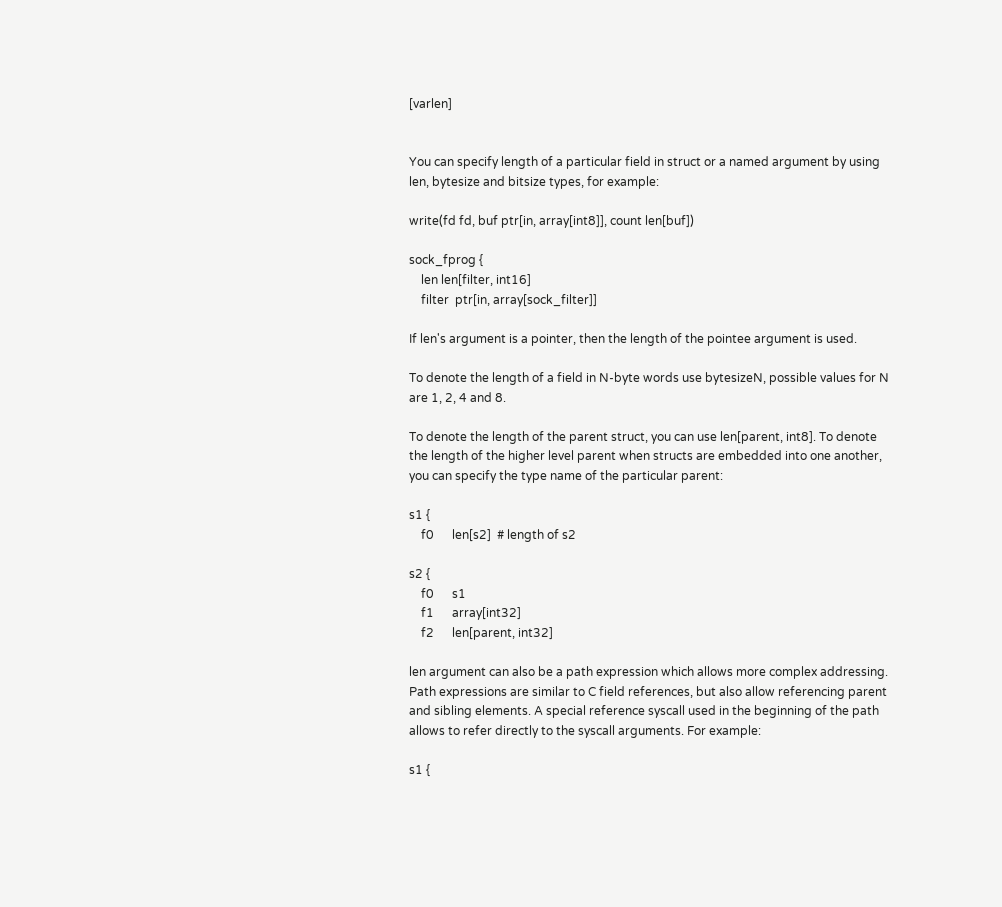[varlen]


You can specify length of a particular field in struct or a named argument by using len, bytesize and bitsize types, for example:

write(fd fd, buf ptr[in, array[int8]], count len[buf])

sock_fprog {
    len len[filter, int16]
    filter  ptr[in, array[sock_filter]]

If len's argument is a pointer, then the length of the pointee argument is used.

To denote the length of a field in N-byte words use bytesizeN, possible values for N are 1, 2, 4 and 8.

To denote the length of the parent struct, you can use len[parent, int8]. To denote the length of the higher level parent when structs are embedded into one another, you can specify the type name of the particular parent:

s1 {
    f0      len[s2]  # length of s2

s2 {
    f0      s1
    f1      array[int32]
    f2      len[parent, int32]

len argument can also be a path expression which allows more complex addressing. Path expressions are similar to C field references, but also allow referencing parent and sibling elements. A special reference syscall used in the beginning of the path allows to refer directly to the syscall arguments. For example:

s1 {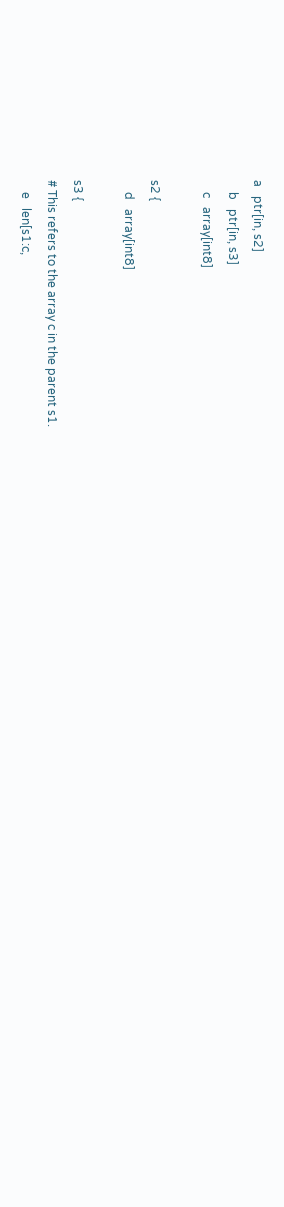a   ptr[in, s2]
    b   ptr[in, s3]
    c   array[int8]

s2 {
    d   array[int8]

s3 {
# This refers to the array c in the parent s1.
    e   len[s1:c,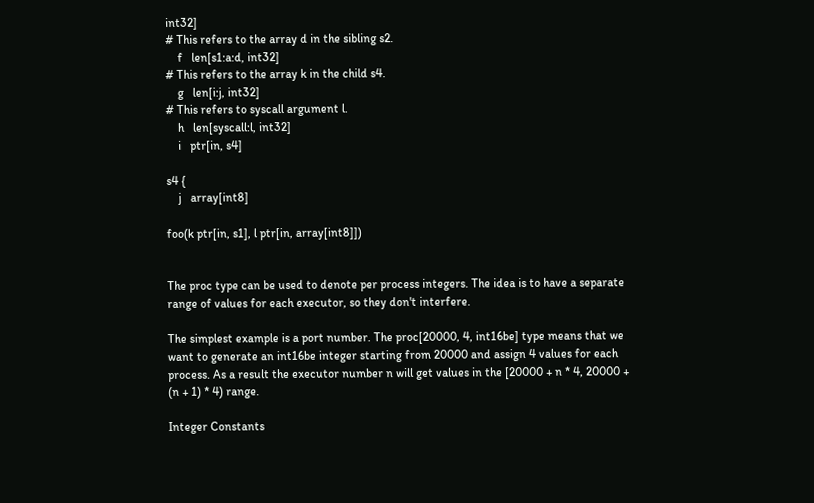int32]
# This refers to the array d in the sibling s2.
    f   len[s1:a:d, int32]
# This refers to the array k in the child s4.
    g   len[i:j, int32]
# This refers to syscall argument l.
    h   len[syscall:l, int32]
    i   ptr[in, s4]

s4 {
    j   array[int8]

foo(k ptr[in, s1], l ptr[in, array[int8]])


The proc type can be used to denote per process integers. The idea is to have a separate range of values for each executor, so they don't interfere.

The simplest example is a port number. The proc[20000, 4, int16be] type means that we want to generate an int16be integer starting from 20000 and assign 4 values for each process. As a result the executor number n will get values in the [20000 + n * 4, 20000 + (n + 1) * 4) range.

Integer Constants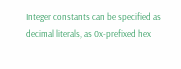Integer constants can be specified as decimal literals, as 0x-prefixed hex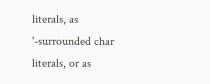literals, as '-surrounded char literals, or as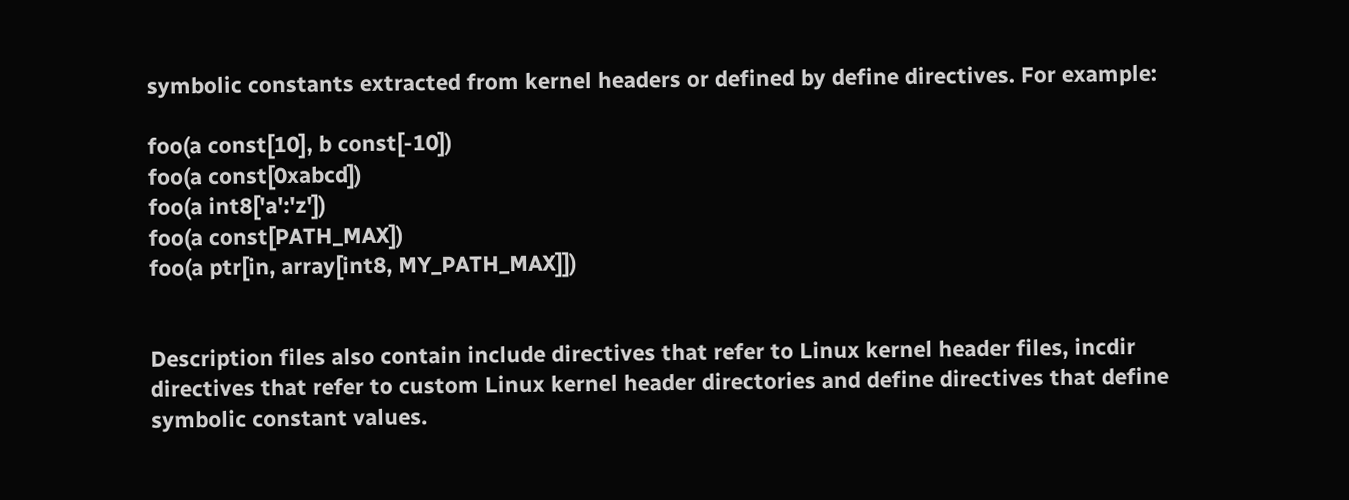symbolic constants extracted from kernel headers or defined by define directives. For example:

foo(a const[10], b const[-10])
foo(a const[0xabcd])
foo(a int8['a':'z'])
foo(a const[PATH_MAX])
foo(a ptr[in, array[int8, MY_PATH_MAX]])


Description files also contain include directives that refer to Linux kernel header files, incdir directives that refer to custom Linux kernel header directories and define directives that define symbolic constant values.